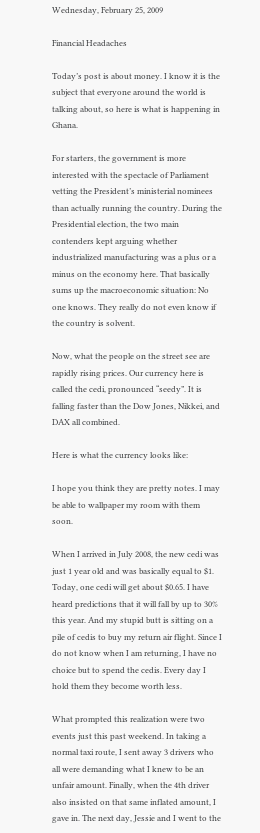Wednesday, February 25, 2009

Financial Headaches

Today’s post is about money. I know it is the subject that everyone around the world is talking about, so here is what is happening in Ghana.

For starters, the government is more interested with the spectacle of Parliament vetting the President’s ministerial nominees than actually running the country. During the Presidential election, the two main contenders kept arguing whether industrialized manufacturing was a plus or a minus on the economy here. That basically sums up the macroeconomic situation: No one knows. They really do not even know if the country is solvent.

Now, what the people on the street see are rapidly rising prices. Our currency here is called the cedi, pronounced “seedy”. It is falling faster than the Dow Jones, Nikkei, and DAX all combined.

Here is what the currency looks like:

I hope you think they are pretty notes. I may be able to wallpaper my room with them soon.

When I arrived in July 2008, the new cedi was just 1 year old and was basically equal to $1. Today, one cedi will get about $0.65. I have heard predictions that it will fall by up to 30% this year. And my stupid butt is sitting on a pile of cedis to buy my return air flight. Since I do not know when I am returning, I have no choice but to spend the cedis. Every day I hold them they become worth less.

What prompted this realization were two events just this past weekend. In taking a normal taxi route, I sent away 3 drivers who all were demanding what I knew to be an unfair amount. Finally, when the 4th driver also insisted on that same inflated amount, I gave in. The next day, Jessie and I went to the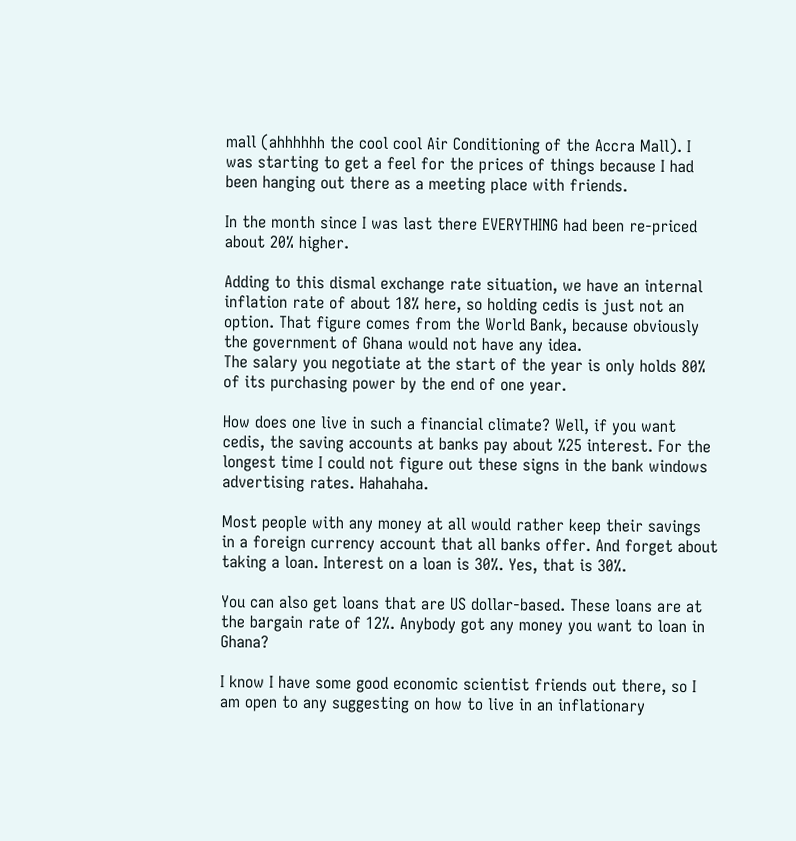mall (ahhhhhh the cool cool Air Conditioning of the Accra Mall). I was starting to get a feel for the prices of things because I had been hanging out there as a meeting place with friends.

In the month since I was last there EVERYTHING had been re-priced about 20% higher.

Adding to this dismal exchange rate situation, we have an internal inflation rate of about 18% here, so holding cedis is just not an option. That figure comes from the World Bank, because obviously the government of Ghana would not have any idea.
The salary you negotiate at the start of the year is only holds 80% of its purchasing power by the end of one year.

How does one live in such a financial climate? Well, if you want cedis, the saving accounts at banks pay about %25 interest. For the longest time I could not figure out these signs in the bank windows advertising rates. Hahahaha.

Most people with any money at all would rather keep their savings in a foreign currency account that all banks offer. And forget about taking a loan. Interest on a loan is 30%. Yes, that is 30%.

You can also get loans that are US dollar-based. These loans are at the bargain rate of 12%. Anybody got any money you want to loan in Ghana?

I know I have some good economic scientist friends out there, so I am open to any suggesting on how to live in an inflationary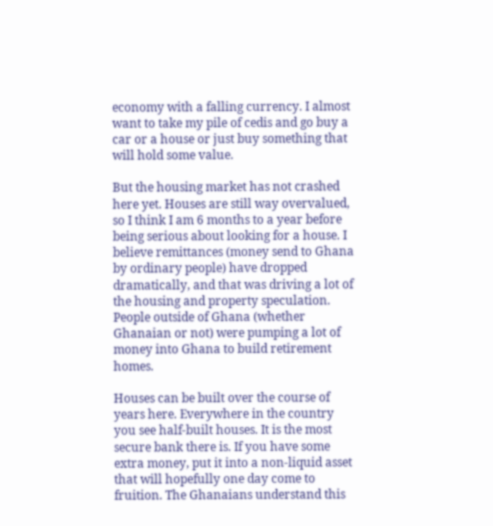economy with a falling currency. I almost want to take my pile of cedis and go buy a car or a house or just buy something that will hold some value.

But the housing market has not crashed here yet. Houses are still way overvalued, so I think I am 6 months to a year before being serious about looking for a house. I believe remittances (money send to Ghana by ordinary people) have dropped dramatically, and that was driving a lot of the housing and property speculation. People outside of Ghana (whether Ghanaian or not) were pumping a lot of money into Ghana to build retirement homes.

Houses can be built over the course of years here. Everywhere in the country you see half-built houses. It is the most secure bank there is. If you have some extra money, put it into a non-liquid asset that will hopefully one day come to fruition. The Ghanaians understand this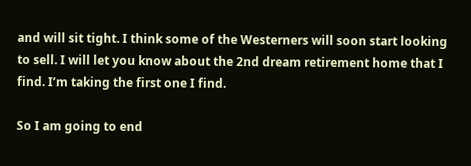and will sit tight. I think some of the Westerners will soon start looking to sell. I will let you know about the 2nd dream retirement home that I find. I’m taking the first one I find.

So I am going to end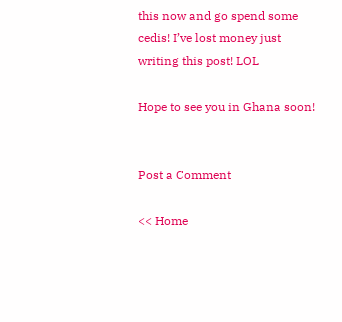this now and go spend some cedis! I’ve lost money just writing this post! LOL

Hope to see you in Ghana soon!


Post a Comment

<< Home